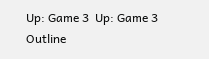Up: Game 3  Up: Game 3 Outline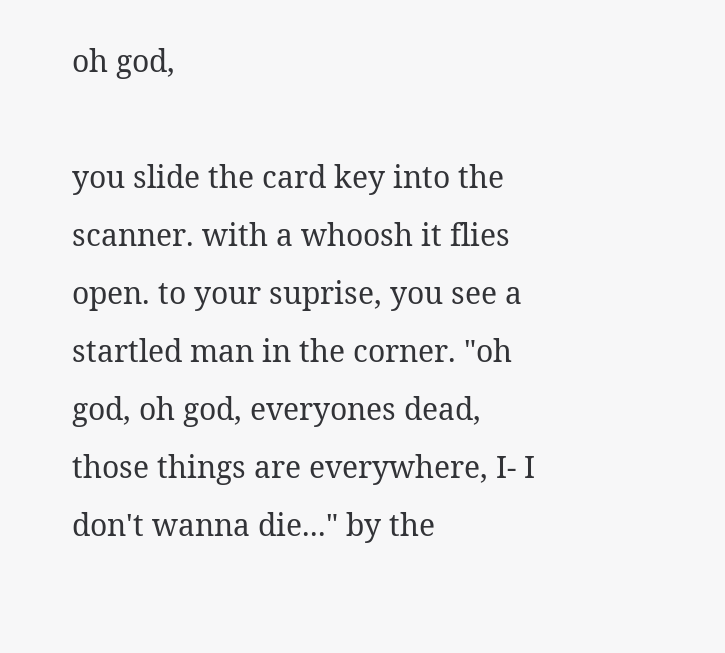oh god,

you slide the card key into the scanner. with a whoosh it flies open. to your suprise, you see a startled man in the corner. "oh god, oh god, everyones dead, those things are everywhere, I- I don't wanna die..." by the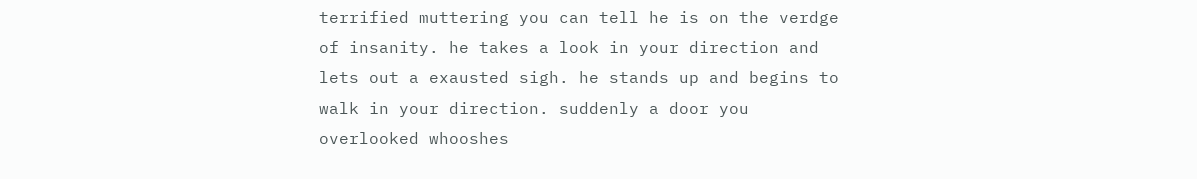terrified muttering you can tell he is on the verdge of insanity. he takes a look in your direction and lets out a exausted sigh. he stands up and begins to walk in your direction. suddenly a door you overlooked whooshes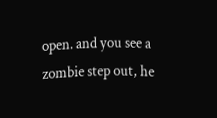open. and you see a zombie step out, he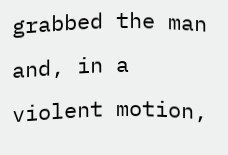grabbed the man and, in a violent motion,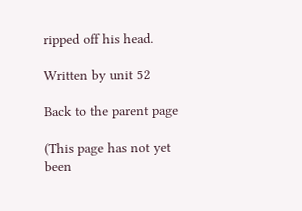ripped off his head.

Written by unit 52

Back to the parent page

(This page has not yet been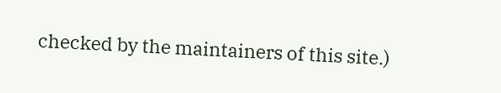checked by the maintainers of this site.)